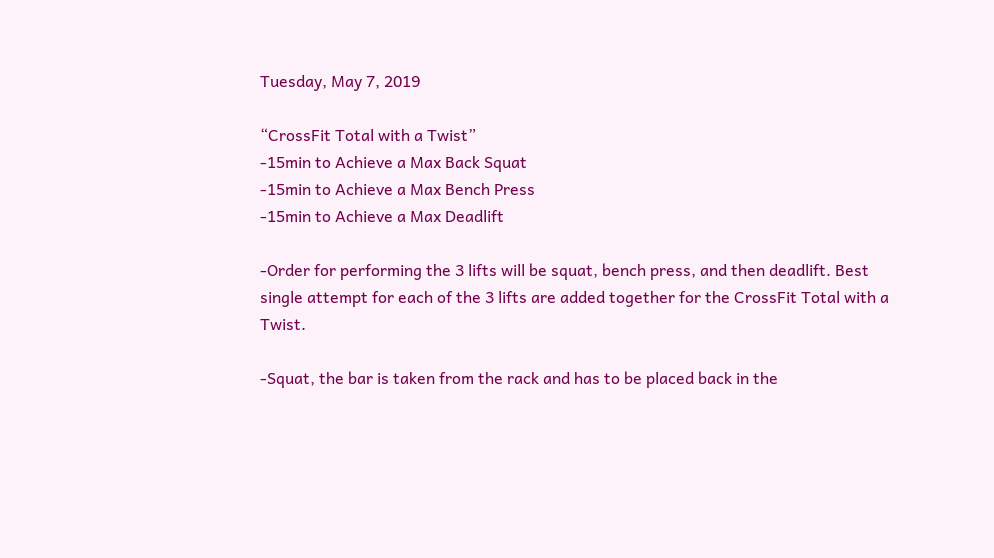Tuesday, May 7, 2019

“CrossFit Total with a Twist”
-15min to Achieve a Max Back Squat
-15min to Achieve a Max Bench Press
-15min to Achieve a Max Deadlift

-Order for performing the 3 lifts will be squat, bench press, and then deadlift. Best single attempt for each of the 3 lifts are added together for the CrossFit Total with a Twist.

-Squat, the bar is taken from the rack and has to be placed back in the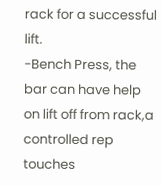rack for a successful lift.
-Bench Press, the bar can have help on lift off from rack,a controlled rep touches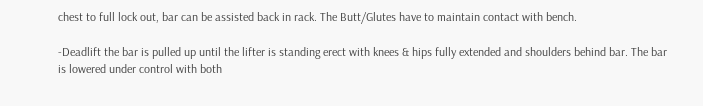chest to full lock out, bar can be assisted back in rack. The Butt/Glutes have to maintain contact with bench.

-Deadlift the bar is pulled up until the lifter is standing erect with knees & hips fully extended and shoulders behind bar. The bar is lowered under control with both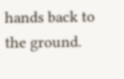hands back to the ground.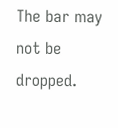The bar may not be dropped.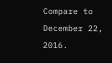Compare to December 22, 2016.